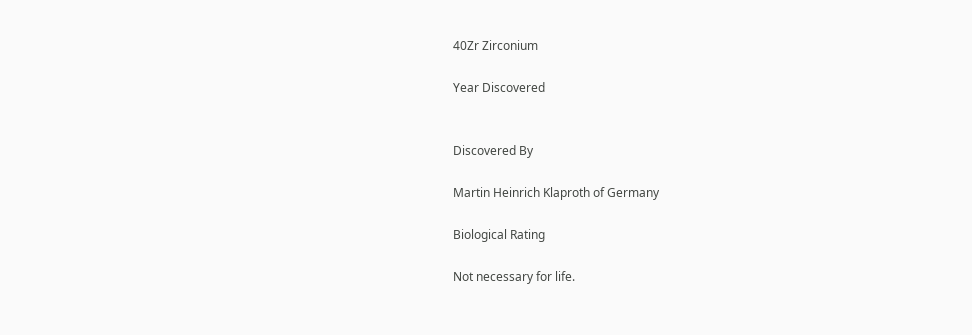40Zr Zirconium

Year Discovered


Discovered By

Martin Heinrich Klaproth of Germany

Biological Rating

Not necessary for life.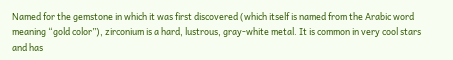Named for the gemstone in which it was first discovered (which itself is named from the Arabic word meaning “gold color”), zirconium is a hard, lustrous, gray-white metal. It is common in very cool stars and has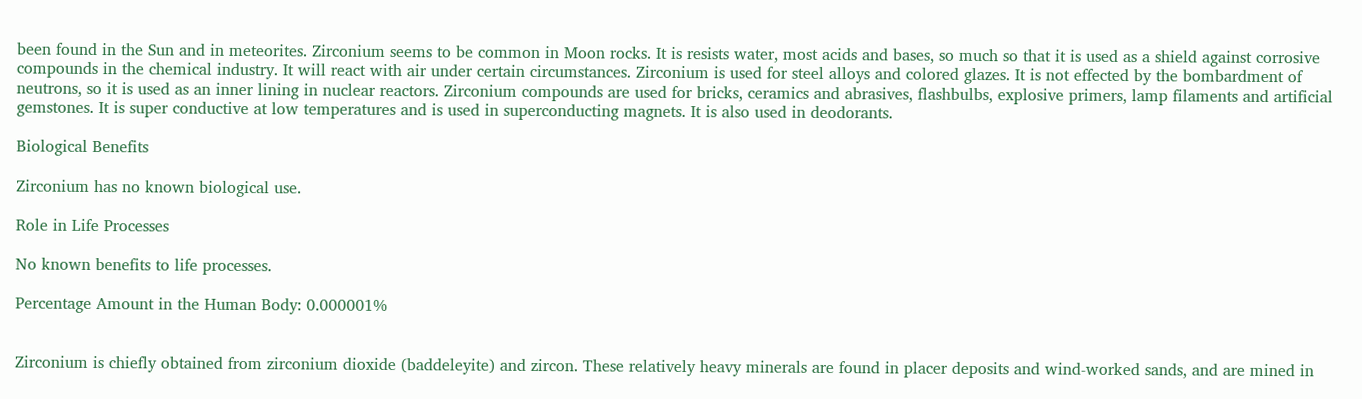been found in the Sun and in meteorites. Zirconium seems to be common in Moon rocks. It is resists water, most acids and bases, so much so that it is used as a shield against corrosive compounds in the chemical industry. It will react with air under certain circumstances. Zirconium is used for steel alloys and colored glazes. It is not effected by the bombardment of neutrons, so it is used as an inner lining in nuclear reactors. Zirconium compounds are used for bricks, ceramics and abrasives, flashbulbs, explosive primers, lamp filaments and artificial gemstones. It is super conductive at low temperatures and is used in superconducting magnets. It is also used in deodorants.

Biological Benefits

Zirconium has no known biological use.

Role in Life Processes

No known benefits to life processes.

Percentage Amount in the Human Body: 0.000001%


Zirconium is chiefly obtained from zirconium dioxide (baddeleyite) and zircon. These relatively heavy minerals are found in placer deposits and wind-worked sands, and are mined in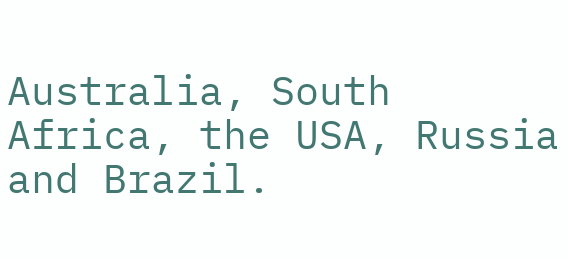Australia, South Africa, the USA, Russia and Brazil.